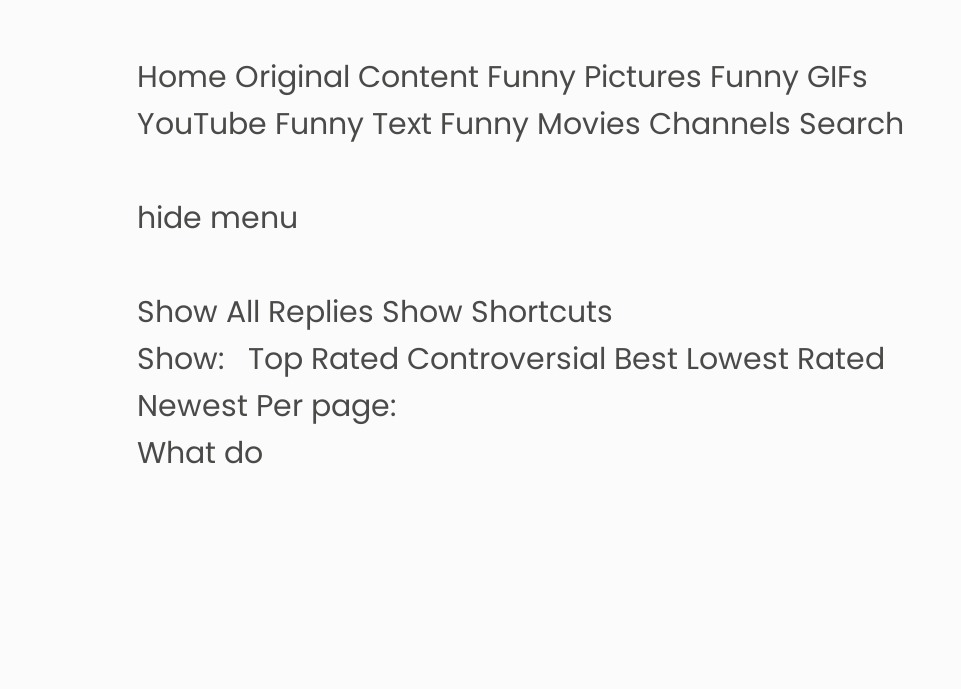Home Original Content Funny Pictures Funny GIFs YouTube Funny Text Funny Movies Channels Search

hide menu

Show All Replies Show Shortcuts
Show:   Top Rated Controversial Best Lowest Rated Newest Per page:
What do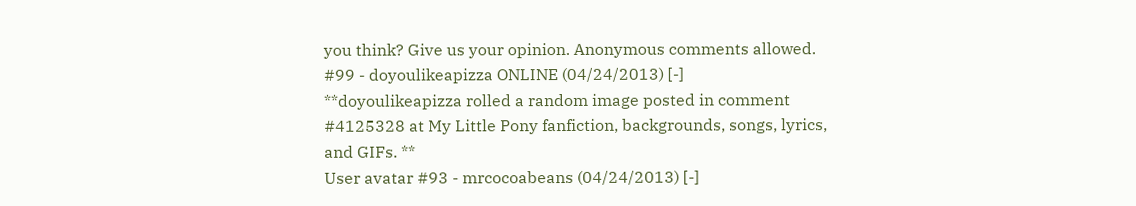you think? Give us your opinion. Anonymous comments allowed.
#99 - doyoulikeapizza ONLINE (04/24/2013) [-]
**doyoulikeapizza rolled a random image posted in comment #4125328 at My Little Pony fanfiction, backgrounds, songs, lyrics, and GIFs. **
User avatar #93 - mrcocoabeans (04/24/2013) [-]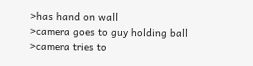>has hand on wall
>camera goes to guy holding ball
>camera tries to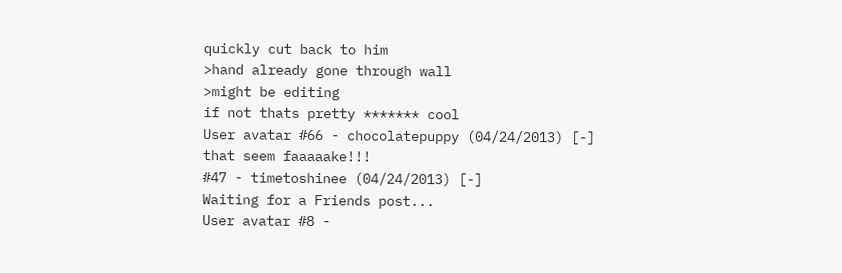quickly cut back to him
>hand already gone through wall
>might be editing
if not thats pretty ******* cool
User avatar #66 - chocolatepuppy (04/24/2013) [-]
that seem faaaaake!!!
#47 - timetoshinee (04/24/2013) [-]
Waiting for a Friends post...
User avatar #8 -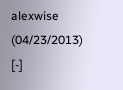alexwise (04/23/2013) [-]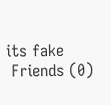its fake
 Friends (0)